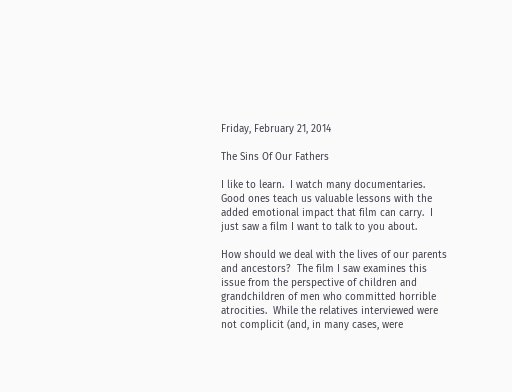Friday, February 21, 2014

The Sins Of Our Fathers

I like to learn.  I watch many documentaries.  Good ones teach us valuable lessons with the added emotional impact that film can carry.  I just saw a film I want to talk to you about.

How should we deal with the lives of our parents and ancestors?  The film I saw examines this issue from the perspective of children and grandchildren of men who committed horrible atrocities.  While the relatives interviewed were not complicit (and, in many cases, were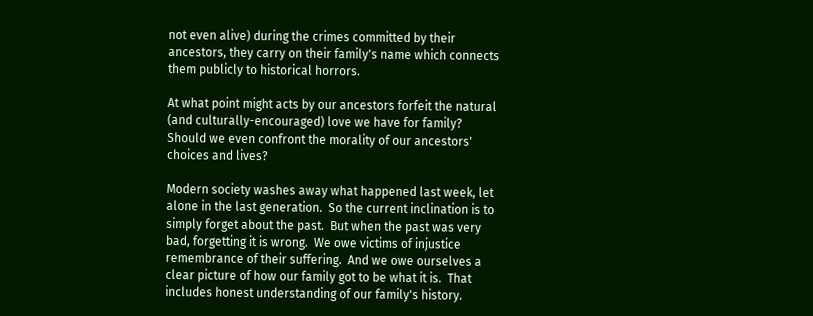not even alive) during the crimes committed by their ancestors, they carry on their family's name which connects them publicly to historical horrors.

At what point might acts by our ancestors forfeit the natural (and culturally-encouraged) love we have for family?  Should we even confront the morality of our ancestors' choices and lives?

Modern society washes away what happened last week, let alone in the last generation.  So the current inclination is to simply forget about the past.  But when the past was very bad, forgetting it is wrong.  We owe victims of injustice remembrance of their suffering.  And we owe ourselves a clear picture of how our family got to be what it is.  That includes honest understanding of our family's history.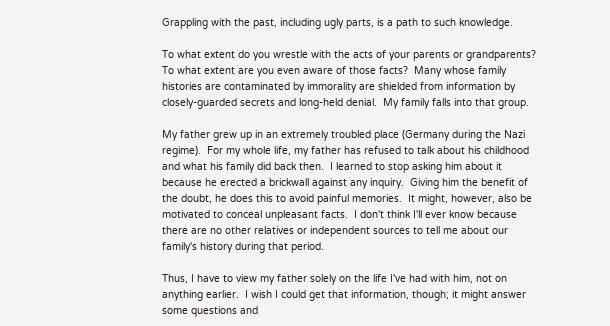Grappling with the past, including ugly parts, is a path to such knowledge.

To what extent do you wrestle with the acts of your parents or grandparents?  To what extent are you even aware of those facts?  Many whose family histories are contaminated by immorality are shielded from information by closely-guarded secrets and long-held denial.  My family falls into that group.

My father grew up in an extremely troubled place (Germany during the Nazi regime).  For my whole life, my father has refused to talk about his childhood and what his family did back then.  I learned to stop asking him about it because he erected a brickwall against any inquiry.  Giving him the benefit of the doubt, he does this to avoid painful memories.  It might, however, also be motivated to conceal unpleasant facts.  I don't think I'll ever know because there are no other relatives or independent sources to tell me about our family's history during that period.

Thus, I have to view my father solely on the life I've had with him, not on anything earlier.  I wish I could get that information, though; it might answer some questions and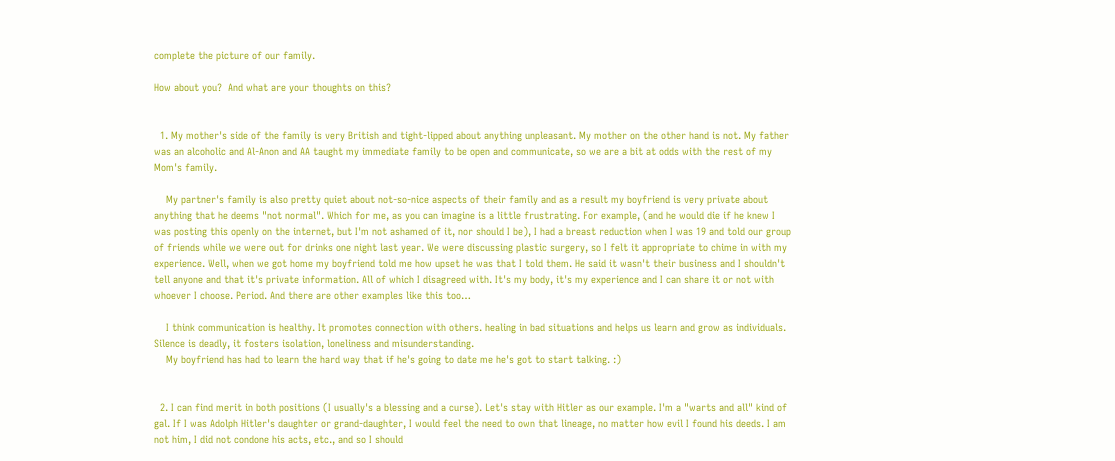complete the picture of our family.

How about you?  And what are your thoughts on this?


  1. My mother's side of the family is very British and tight-lipped about anything unpleasant. My mother on the other hand is not. My father was an alcoholic and Al-Anon and AA taught my immediate family to be open and communicate, so we are a bit at odds with the rest of my Mom's family.

    My partner's family is also pretty quiet about not-so-nice aspects of their family and as a result my boyfriend is very private about anything that he deems "not normal". Which for me, as you can imagine is a little frustrating. For example, (and he would die if he knew I was posting this openly on the internet, but I'm not ashamed of it, nor should I be), I had a breast reduction when I was 19 and told our group of friends while we were out for drinks one night last year. We were discussing plastic surgery, so I felt it appropriate to chime in with my experience. Well, when we got home my boyfriend told me how upset he was that I told them. He said it wasn't their business and I shouldn't tell anyone and that it's private information. All of which I disagreed with. It's my body, it's my experience and I can share it or not with whoever I choose. Period. And there are other examples like this too…

    I think communication is healthy. It promotes connection with others. healing in bad situations and helps us learn and grow as individuals. Silence is deadly, it fosters isolation, loneliness and misunderstanding.
    My boyfriend has had to learn the hard way that if he's going to date me he's got to start talking. :)


  2. I can find merit in both positions (I usually's a blessing and a curse). Let's stay with Hitler as our example. I'm a "warts and all" kind of gal. If I was Adolph Hitler's daughter or grand-daughter, I would feel the need to own that lineage, no matter how evil I found his deeds. I am not him, I did not condone his acts, etc., and so I should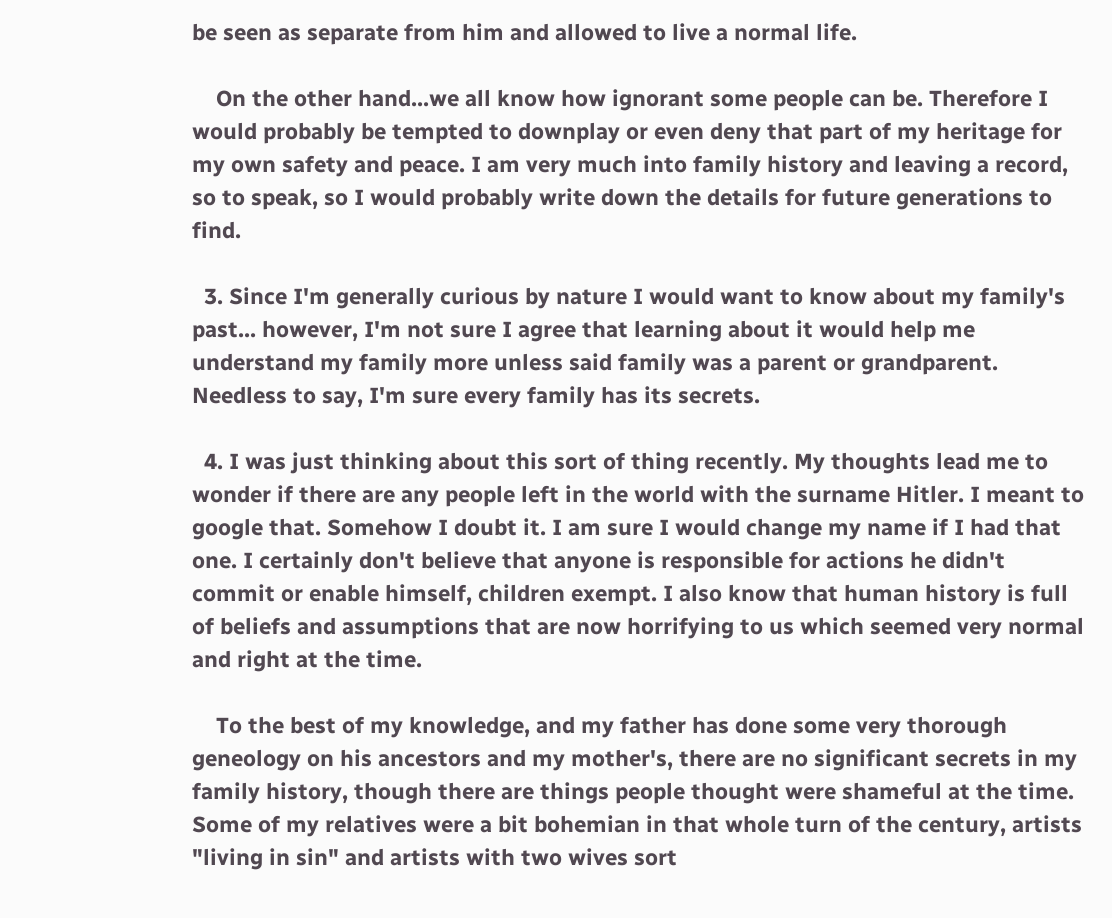be seen as separate from him and allowed to live a normal life.

    On the other hand...we all know how ignorant some people can be. Therefore I would probably be tempted to downplay or even deny that part of my heritage for my own safety and peace. I am very much into family history and leaving a record, so to speak, so I would probably write down the details for future generations to find.

  3. Since I'm generally curious by nature I would want to know about my family's past... however, I'm not sure I agree that learning about it would help me understand my family more unless said family was a parent or grandparent. Needless to say, I'm sure every family has its secrets.

  4. I was just thinking about this sort of thing recently. My thoughts lead me to wonder if there are any people left in the world with the surname Hitler. I meant to google that. Somehow I doubt it. I am sure I would change my name if I had that one. I certainly don't believe that anyone is responsible for actions he didn't commit or enable himself, children exempt. I also know that human history is full of beliefs and assumptions that are now horrifying to us which seemed very normal and right at the time.

    To the best of my knowledge, and my father has done some very thorough geneology on his ancestors and my mother's, there are no significant secrets in my family history, though there are things people thought were shameful at the time. Some of my relatives were a bit bohemian in that whole turn of the century, artists "living in sin" and artists with two wives sort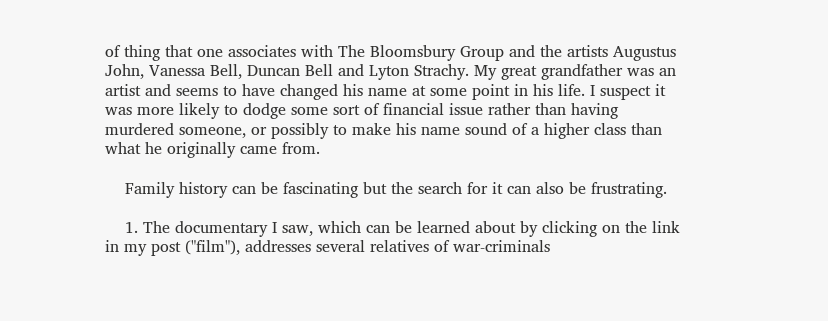of thing that one associates with The Bloomsbury Group and the artists Augustus John, Vanessa Bell, Duncan Bell and Lyton Strachy. My great grandfather was an artist and seems to have changed his name at some point in his life. I suspect it was more likely to dodge some sort of financial issue rather than having murdered someone, or possibly to make his name sound of a higher class than what he originally came from.

    Family history can be fascinating but the search for it can also be frustrating.

    1. The documentary I saw, which can be learned about by clicking on the link in my post ("film"), addresses several relatives of war-criminals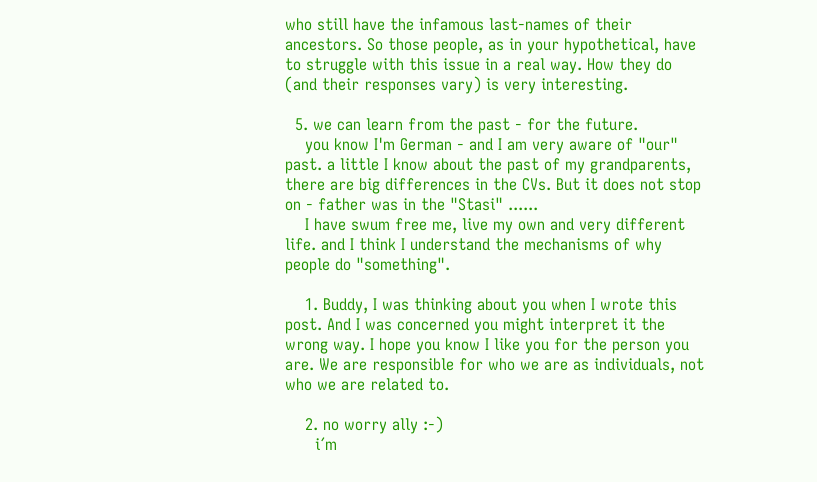who still have the infamous last-names of their ancestors. So those people, as in your hypothetical, have to struggle with this issue in a real way. How they do (and their responses vary) is very interesting.

  5. we can learn from the past - for the future.
    you know I'm German - and I am very aware of "our" past. a little I know about the past of my grandparents, there are big differences in the CVs. But it does not stop on - father was in the "Stasi" ......
    I have swum free me, live my own and very different life. and I think I understand the mechanisms of why people do "something".

    1. Buddy, I was thinking about you when I wrote this post. And I was concerned you might interpret it the wrong way. I hope you know I like you for the person you are. We are responsible for who we are as individuals, not who we are related to.

    2. no worry ally :-)
      i´m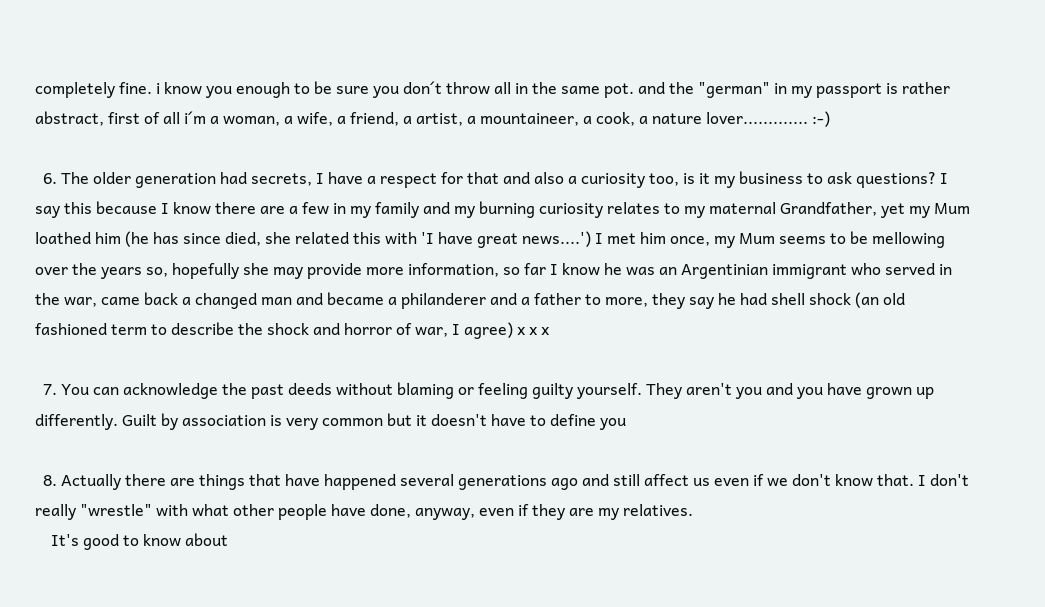completely fine. i know you enough to be sure you don´t throw all in the same pot. and the "german" in my passport is rather abstract, first of all i´m a woman, a wife, a friend, a artist, a mountaineer, a cook, a nature lover............. :-)

  6. The older generation had secrets, I have a respect for that and also a curiosity too, is it my business to ask questions? I say this because I know there are a few in my family and my burning curiosity relates to my maternal Grandfather, yet my Mum loathed him (he has since died, she related this with 'I have great news....') I met him once, my Mum seems to be mellowing over the years so, hopefully she may provide more information, so far I know he was an Argentinian immigrant who served in the war, came back a changed man and became a philanderer and a father to more, they say he had shell shock (an old fashioned term to describe the shock and horror of war, I agree) x x x

  7. You can acknowledge the past deeds without blaming or feeling guilty yourself. They aren't you and you have grown up differently. Guilt by association is very common but it doesn't have to define you

  8. Actually there are things that have happened several generations ago and still affect us even if we don't know that. I don't really "wrestle" with what other people have done, anyway, even if they are my relatives.
    It's good to know about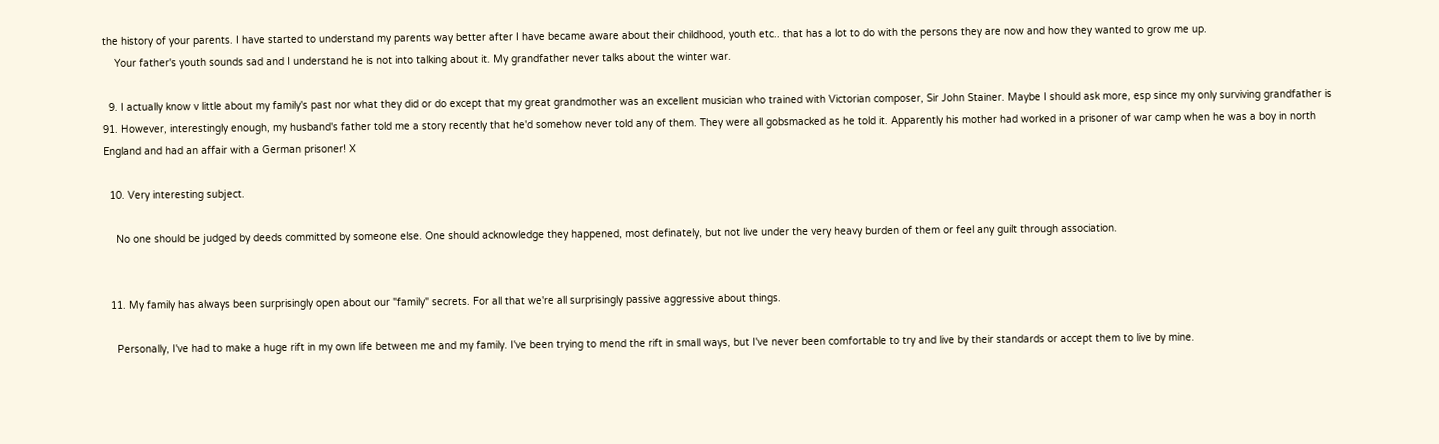the history of your parents. I have started to understand my parents way better after I have became aware about their childhood, youth etc.. that has a lot to do with the persons they are now and how they wanted to grow me up.
    Your father's youth sounds sad and I understand he is not into talking about it. My grandfather never talks about the winter war.

  9. I actually know v little about my family's past nor what they did or do except that my great grandmother was an excellent musician who trained with Victorian composer, Sir John Stainer. Maybe I should ask more, esp since my only surviving grandfather is 91. However, interestingly enough, my husband's father told me a story recently that he'd somehow never told any of them. They were all gobsmacked as he told it. Apparently his mother had worked in a prisoner of war camp when he was a boy in north England and had an affair with a German prisoner! X

  10. Very interesting subject.

    No one should be judged by deeds committed by someone else. One should acknowledge they happened, most definately, but not live under the very heavy burden of them or feel any guilt through association.


  11. My family has always been surprisingly open about our "family" secrets. For all that we're all surprisingly passive aggressive about things.

    Personally, I've had to make a huge rift in my own life between me and my family. I've been trying to mend the rift in small ways, but I've never been comfortable to try and live by their standards or accept them to live by mine.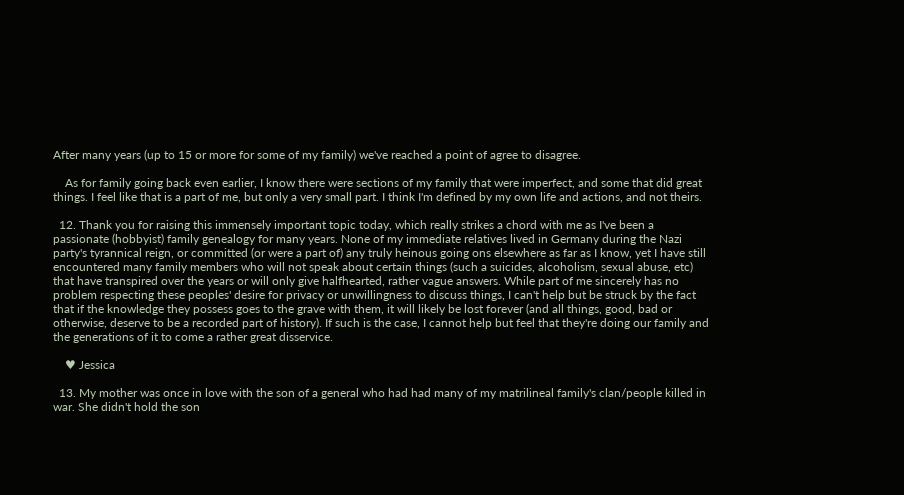After many years (up to 15 or more for some of my family) we've reached a point of agree to disagree.

    As for family going back even earlier, I know there were sections of my family that were imperfect, and some that did great things. I feel like that is a part of me, but only a very small part. I think I'm defined by my own life and actions, and not theirs.

  12. Thank you for raising this immensely important topic today, which really strikes a chord with me as I've been a passionate (hobbyist) family genealogy for many years. None of my immediate relatives lived in Germany during the Nazi party's tyrannical reign, or committed (or were a part of) any truly heinous going ons elsewhere as far as I know, yet I have still encountered many family members who will not speak about certain things (such a suicides, alcoholism, sexual abuse, etc) that have transpired over the years or will only give halfhearted, rather vague answers. While part of me sincerely has no problem respecting these peoples' desire for privacy or unwillingness to discuss things, I can't help but be struck by the fact that if the knowledge they possess goes to the grave with them, it will likely be lost forever (and all things, good, bad or otherwise, deserve to be a recorded part of history). If such is the case, I cannot help but feel that they're doing our family and the generations of it to come a rather great disservice.

    ♥ Jessica

  13. My mother was once in love with the son of a general who had had many of my matrilineal family's clan/people killed in war. She didn't hold the son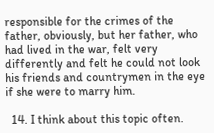responsible for the crimes of the father, obviously, but her father, who had lived in the war, felt very differently and felt he could not look his friends and countrymen in the eye if she were to marry him.

  14. I think about this topic often.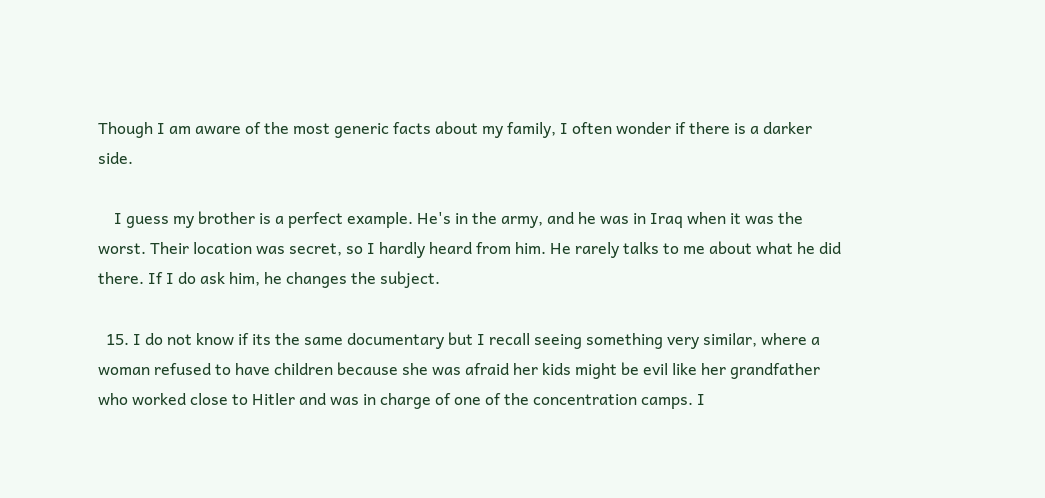Though I am aware of the most generic facts about my family, I often wonder if there is a darker side.

    I guess my brother is a perfect example. He's in the army, and he was in Iraq when it was the worst. Their location was secret, so I hardly heard from him. He rarely talks to me about what he did there. If I do ask him, he changes the subject.

  15. I do not know if its the same documentary but I recall seeing something very similar, where a woman refused to have children because she was afraid her kids might be evil like her grandfather who worked close to Hitler and was in charge of one of the concentration camps. I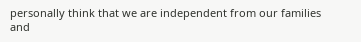personally think that we are independent from our families and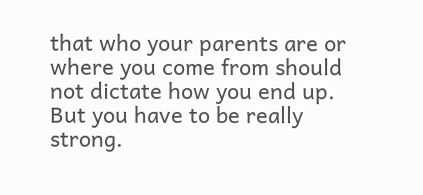that who your parents are or where you come from should not dictate how you end up. But you have to be really strong.